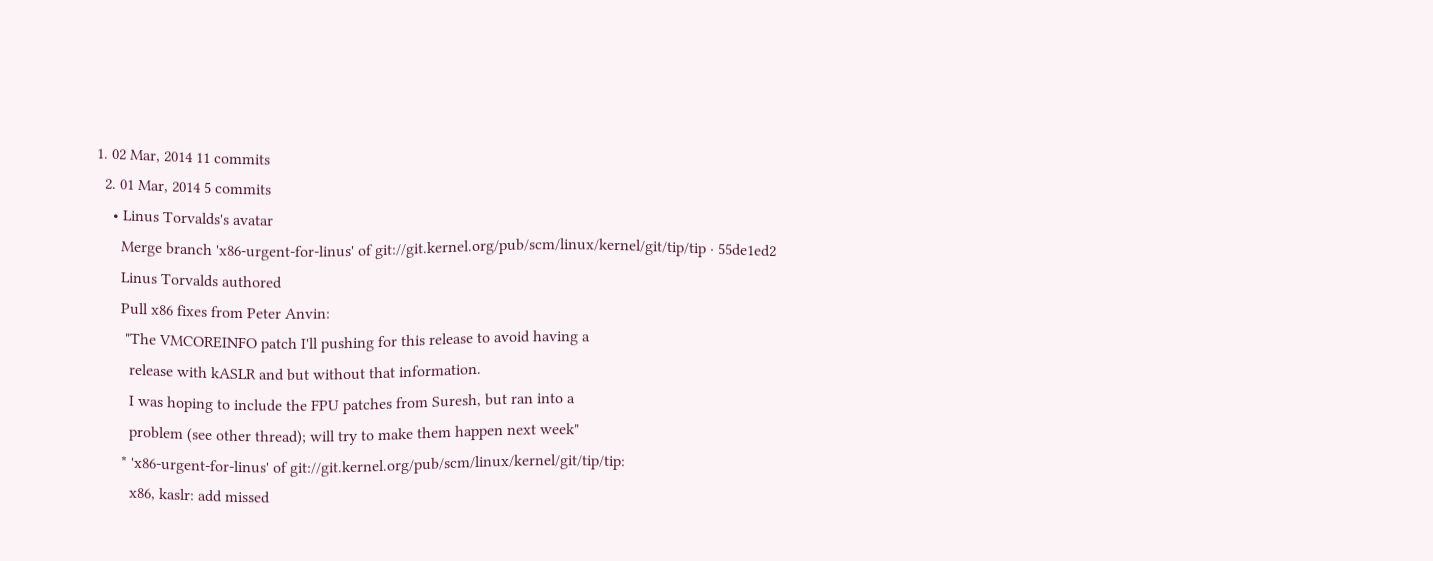1. 02 Mar, 2014 11 commits
  2. 01 Mar, 2014 5 commits
    • Linus Torvalds's avatar
      Merge branch 'x86-urgent-for-linus' of git://git.kernel.org/pub/scm/linux/kernel/git/tip/tip · 55de1ed2
      Linus Torvalds authored
      Pull x86 fixes from Peter Anvin:
       "The VMCOREINFO patch I'll pushing for this release to avoid having a
        release with kASLR and but without that information.
        I was hoping to include the FPU patches from Suresh, but ran into a
        problem (see other thread); will try to make them happen next week"
      * 'x86-urgent-for-linus' of git://git.kernel.org/pub/scm/linux/kernel/git/tip/tip:
        x86, kaslr: add missed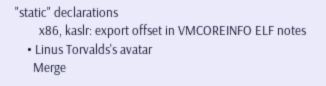"static" declarations
        x86, kaslr: export offset in VMCOREINFO ELF notes
    • Linus Torvalds's avatar
      Merge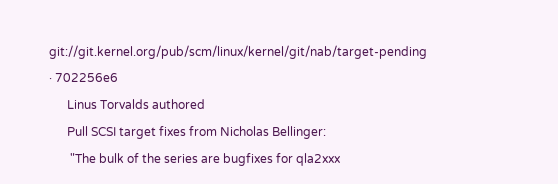git://git.kernel.org/pub/scm/linux/kernel/git/nab/target-pending · 702256e6
      Linus Torvalds authored
      Pull SCSI target fixes from Nicholas Bellinger:
       "The bulk of the series are bugfixes for qla2xxx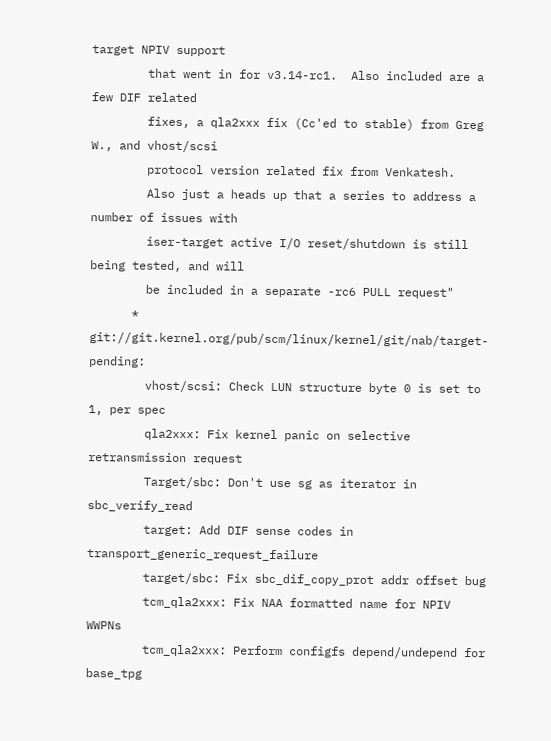target NPIV support
        that went in for v3.14-rc1.  Also included are a few DIF related
        fixes, a qla2xxx fix (Cc'ed to stable) from Greg W., and vhost/scsi
        protocol version related fix from Venkatesh.
        Also just a heads up that a series to address a number of issues with
        iser-target active I/O reset/shutdown is still being tested, and will
        be included in a separate -rc6 PULL request"
      * git://git.kernel.org/pub/scm/linux/kernel/git/nab/target-pending:
        vhost/scsi: Check LUN structure byte 0 is set to 1, per spec
        qla2xxx: Fix kernel panic on selective retransmission request
        Target/sbc: Don't use sg as iterator in sbc_verify_read
        target: Add DIF sense codes in transport_generic_request_failure
        target/sbc: Fix sbc_dif_copy_prot addr offset bug
        tcm_qla2xxx: Fix NAA formatted name for NPIV WWPNs
        tcm_qla2xxx: Perform configfs depend/undepend for base_tpg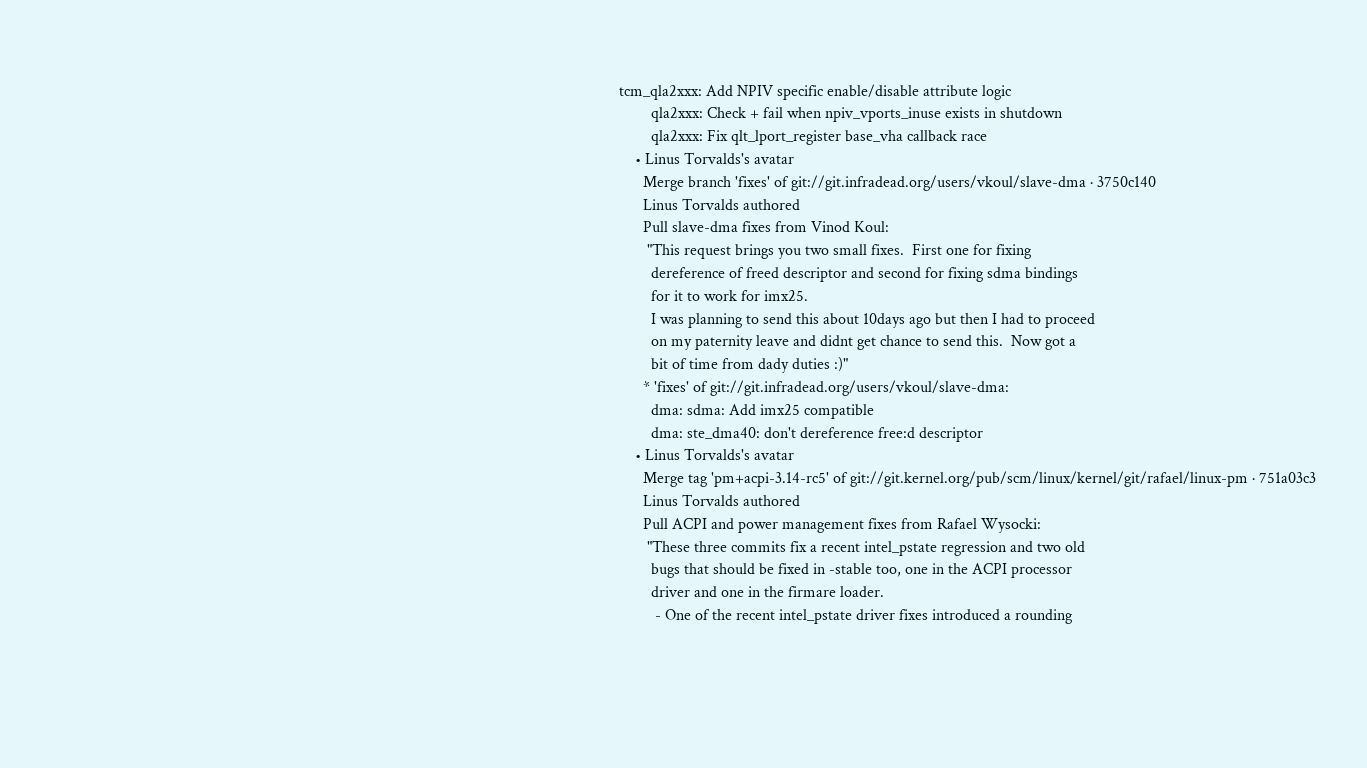tcm_qla2xxx: Add NPIV specific enable/disable attribute logic
        qla2xxx: Check + fail when npiv_vports_inuse exists in shutdown
        qla2xxx: Fix qlt_lport_register base_vha callback race
    • Linus Torvalds's avatar
      Merge branch 'fixes' of git://git.infradead.org/users/vkoul/slave-dma · 3750c140
      Linus Torvalds authored
      Pull slave-dma fixes from Vinod Koul:
       "This request brings you two small fixes.  First one for fixing
        dereference of freed descriptor and second for fixing sdma bindings
        for it to work for imx25.
        I was planning to send this about 10days ago but then I had to proceed
        on my paternity leave and didnt get chance to send this.  Now got a
        bit of time from dady duties :)"
      * 'fixes' of git://git.infradead.org/users/vkoul/slave-dma:
        dma: sdma: Add imx25 compatible
        dma: ste_dma40: don't dereference free:d descriptor
    • Linus Torvalds's avatar
      Merge tag 'pm+acpi-3.14-rc5' of git://git.kernel.org/pub/scm/linux/kernel/git/rafael/linux-pm · 751a03c3
      Linus Torvalds authored
      Pull ACPI and power management fixes from Rafael Wysocki:
       "These three commits fix a recent intel_pstate regression and two old
        bugs that should be fixed in -stable too, one in the ACPI processor
        driver and one in the firmare loader.
         - One of the recent intel_pstate driver fixes introduced a rounding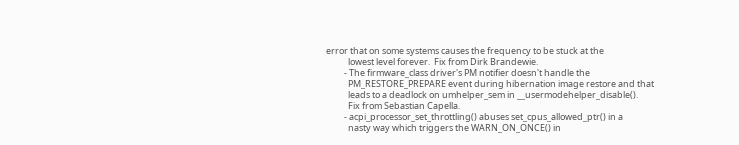error that on some systems causes the frequency to be stuck at the
           lowest level forever.  Fix from Dirk Brandewie.
         - The firmware_class driver's PM notifier doesn't handle the
           PM_RESTORE_PREPARE event during hibernation image restore and that
           leads to a deadlock on umhelper_sem in __usermodehelper_disable().
           Fix from Sebastian Capella.
         - acpi_processor_set_throttling() abuses set_cpus_allowed_ptr() in a
           nasty way which triggers the WARN_ON_ONCE() in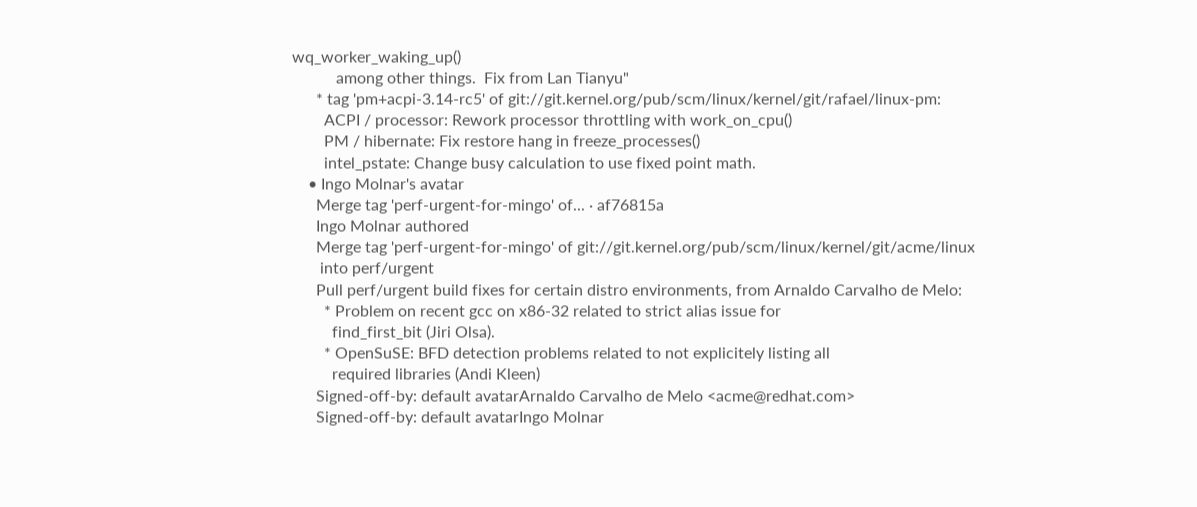wq_worker_waking_up()
           among other things.  Fix from Lan Tianyu"
      * tag 'pm+acpi-3.14-rc5' of git://git.kernel.org/pub/scm/linux/kernel/git/rafael/linux-pm:
        ACPI / processor: Rework processor throttling with work_on_cpu()
        PM / hibernate: Fix restore hang in freeze_processes()
        intel_pstate: Change busy calculation to use fixed point math.
    • Ingo Molnar's avatar
      Merge tag 'perf-urgent-for-mingo' of... · af76815a
      Ingo Molnar authored
      Merge tag 'perf-urgent-for-mingo' of git://git.kernel.org/pub/scm/linux/kernel/git/acme/linux
       into perf/urgent
      Pull perf/urgent build fixes for certain distro environments, from Arnaldo Carvalho de Melo:
        * Problem on recent gcc on x86-32 related to strict alias issue for
          find_first_bit (Jiri Olsa).
        * OpenSuSE: BFD detection problems related to not explicitely listing all
          required libraries (Andi Kleen)
      Signed-off-by: default avatarArnaldo Carvalho de Melo <acme@redhat.com>
      Signed-off-by: default avatarIngo Molnar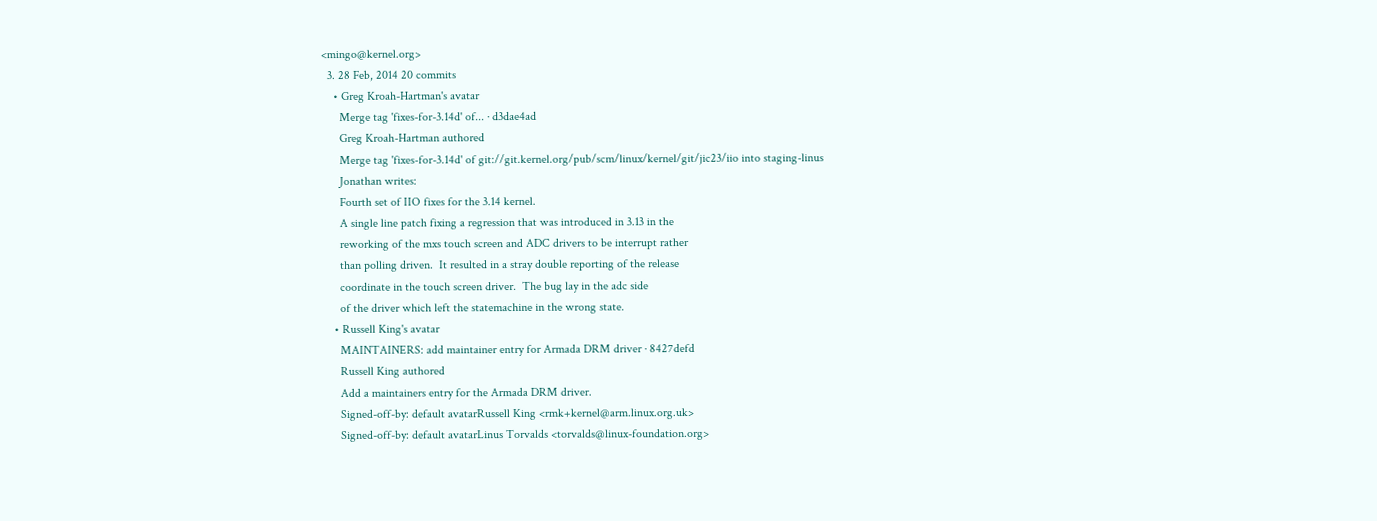<mingo@kernel.org>
  3. 28 Feb, 2014 20 commits
    • Greg Kroah-Hartman's avatar
      Merge tag 'fixes-for-3.14d' of... · d3dae4ad
      Greg Kroah-Hartman authored
      Merge tag 'fixes-for-3.14d' of git://git.kernel.org/pub/scm/linux/kernel/git/jic23/iio into staging-linus
      Jonathan writes:
      Fourth set of IIO fixes for the 3.14 kernel.
      A single line patch fixing a regression that was introduced in 3.13 in the
      reworking of the mxs touch screen and ADC drivers to be interrupt rather
      than polling driven.  It resulted in a stray double reporting of the release
      coordinate in the touch screen driver.  The bug lay in the adc side
      of the driver which left the statemachine in the wrong state.
    • Russell King's avatar
      MAINTAINERS: add maintainer entry for Armada DRM driver · 8427defd
      Russell King authored
      Add a maintainers entry for the Armada DRM driver.
      Signed-off-by: default avatarRussell King <rmk+kernel@arm.linux.org.uk>
      Signed-off-by: default avatarLinus Torvalds <torvalds@linux-foundation.org>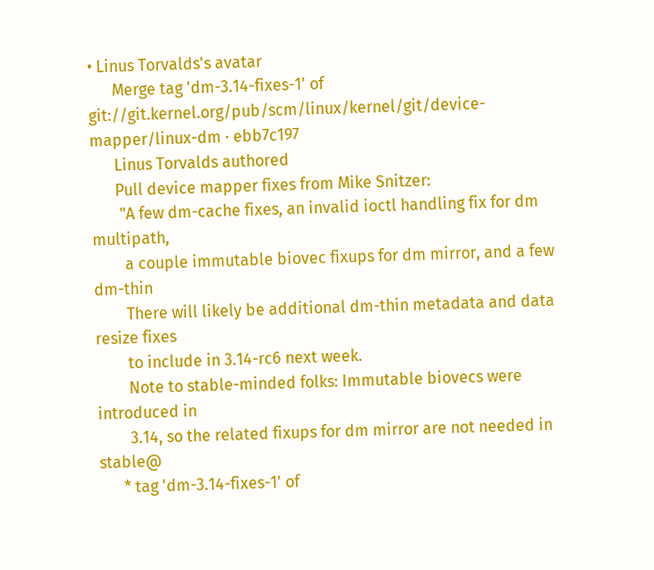• Linus Torvalds's avatar
      Merge tag 'dm-3.14-fixes-1' of git://git.kernel.org/pub/scm/linux/kernel/git/device-mapper/linux-dm · ebb7c197
      Linus Torvalds authored
      Pull device mapper fixes from Mike Snitzer:
       "A few dm-cache fixes, an invalid ioctl handling fix for dm multipath,
        a couple immutable biovec fixups for dm mirror, and a few dm-thin
        There will likely be additional dm-thin metadata and data resize fixes
        to include in 3.14-rc6 next week.
        Note to stable-minded folks: Immutable biovecs were introduced in
        3.14, so the related fixups for dm mirror are not needed in stable@
      * tag 'dm-3.14-fixes-1' of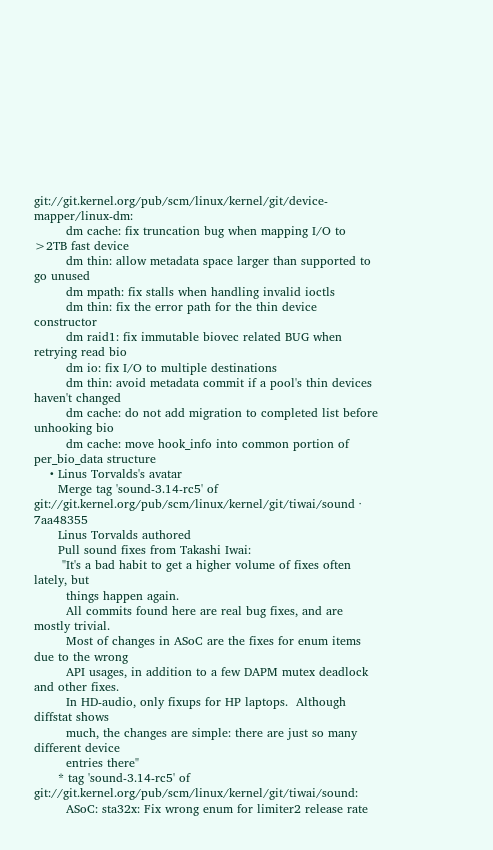git://git.kernel.org/pub/scm/linux/kernel/git/device-mapper/linux-dm:
        dm cache: fix truncation bug when mapping I/O to >2TB fast device
        dm thin: allow metadata space larger than supported to go unused
        dm mpath: fix stalls when handling invalid ioctls
        dm thin: fix the error path for the thin device constructor
        dm raid1: fix immutable biovec related BUG when retrying read bio
        dm io: fix I/O to multiple destinations
        dm thin: avoid metadata commit if a pool's thin devices haven't changed
        dm cache: do not add migration to completed list before unhooking bio
        dm cache: move hook_info into common portion of per_bio_data structure
    • Linus Torvalds's avatar
      Merge tag 'sound-3.14-rc5' of git://git.kernel.org/pub/scm/linux/kernel/git/tiwai/sound · 7aa48355
      Linus Torvalds authored
      Pull sound fixes from Takashi Iwai:
       "It's a bad habit to get a higher volume of fixes often lately, but
        things happen again.
        All commits found here are real bug fixes, and are mostly trivial.
        Most of changes in ASoC are the fixes for enum items due to the wrong
        API usages, in addition to a few DAPM mutex deadlock and other fixes.
        In HD-audio, only fixups for HP laptops.  Although diffstat shows
        much, the changes are simple: there are just so many different device
        entries there"
      * tag 'sound-3.14-rc5' of git://git.kernel.org/pub/scm/linux/kernel/git/tiwai/sound:
        ASoC: sta32x: Fix wrong enum for limiter2 release rate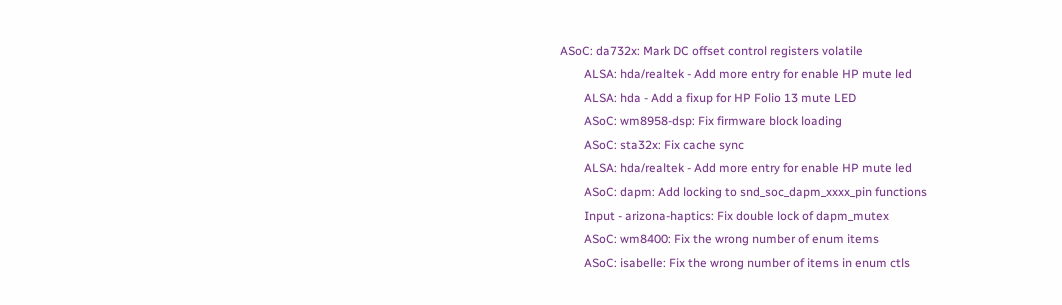ASoC: da732x: Mark DC offset control registers volatile
        ALSA: hda/realtek - Add more entry for enable HP mute led
        ALSA: hda - Add a fixup for HP Folio 13 mute LED
        ASoC: wm8958-dsp: Fix firmware block loading
        ASoC: sta32x: Fix cache sync
        ALSA: hda/realtek - Add more entry for enable HP mute led
        ASoC: dapm: Add locking to snd_soc_dapm_xxxx_pin functions
        Input - arizona-haptics: Fix double lock of dapm_mutex
        ASoC: wm8400: Fix the wrong number of enum items
        ASoC: isabelle: Fix the wrong number of items in enum ctls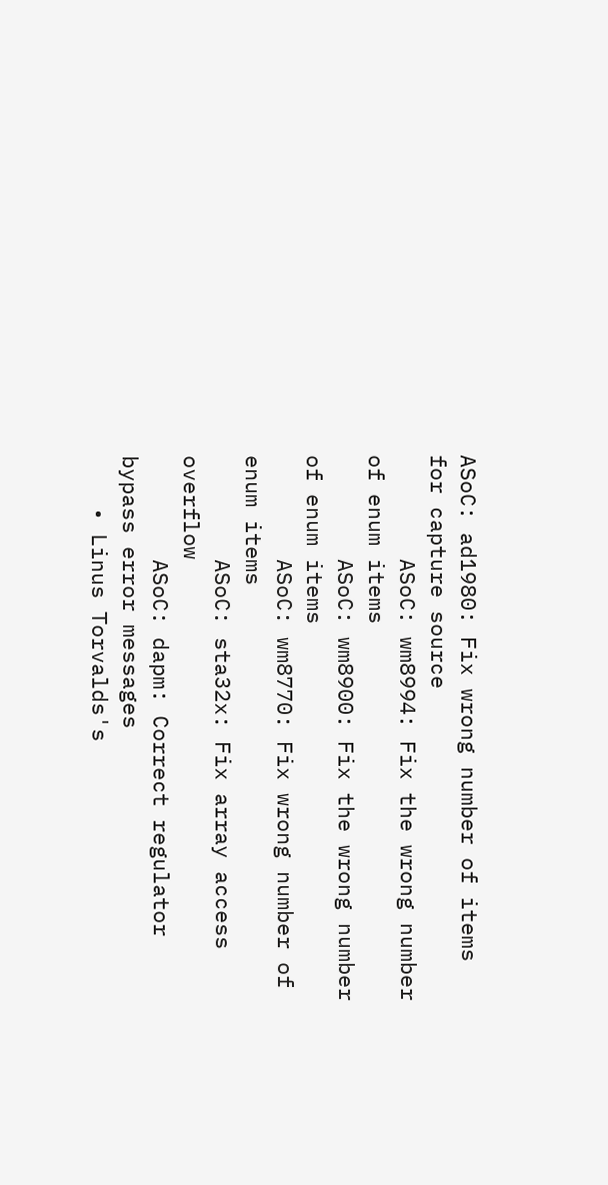ASoC: ad1980: Fix wrong number of items for capture source
        ASoC: wm8994: Fix the wrong number of enum items
        ASoC: wm8900: Fix the wrong number of enum items
        ASoC: wm8770: Fix wrong number of enum items
        ASoC: sta32x: Fix array access overflow
        ASoC: dapm: Correct regulator bypass error messages
    • Linus Torvalds's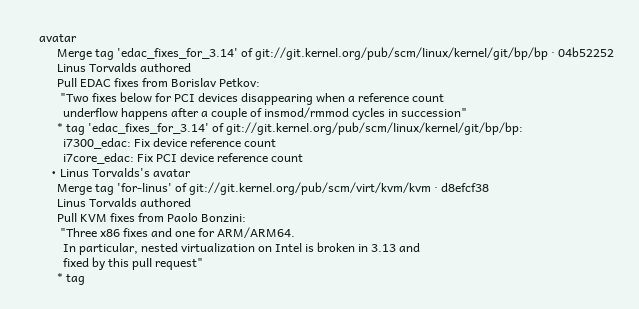avatar
      Merge tag 'edac_fixes_for_3.14' of git://git.kernel.org/pub/scm/linux/kernel/git/bp/bp · 04b52252
      Linus Torvalds authored
      Pull EDAC fixes from Borislav Petkov:
       "Two fixes below for PCI devices disappearing when a reference count
        underflow happens after a couple of insmod/rmmod cycles in succession"
      * tag 'edac_fixes_for_3.14' of git://git.kernel.org/pub/scm/linux/kernel/git/bp/bp:
        i7300_edac: Fix device reference count
        i7core_edac: Fix PCI device reference count
    • Linus Torvalds's avatar
      Merge tag 'for-linus' of git://git.kernel.org/pub/scm/virt/kvm/kvm · d8efcf38
      Linus Torvalds authored
      Pull KVM fixes from Paolo Bonzini:
       "Three x86 fixes and one for ARM/ARM64.
        In particular, nested virtualization on Intel is broken in 3.13 and
        fixed by this pull request"
      * tag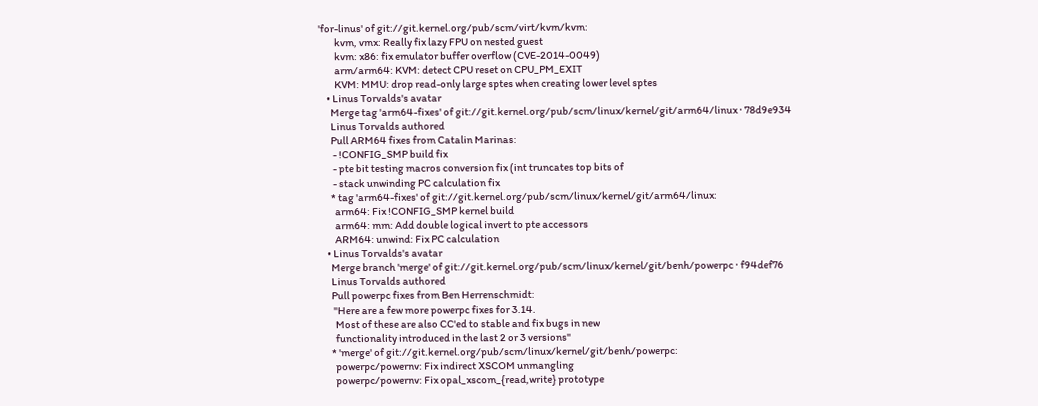'for-linus' of git://git.kernel.org/pub/scm/virt/kvm/kvm:
        kvm, vmx: Really fix lazy FPU on nested guest
        kvm: x86: fix emulator buffer overflow (CVE-2014-0049)
        arm/arm64: KVM: detect CPU reset on CPU_PM_EXIT
        KVM: MMU: drop read-only large sptes when creating lower level sptes
    • Linus Torvalds's avatar
      Merge tag 'arm64-fixes' of git://git.kernel.org/pub/scm/linux/kernel/git/arm64/linux · 78d9e934
      Linus Torvalds authored
      Pull ARM64 fixes from Catalin Marinas:
       - !CONFIG_SMP build fix
       - pte bit testing macros conversion fix (int truncates top bits of
       - stack unwinding PC calculation fix
      * tag 'arm64-fixes' of git://git.kernel.org/pub/scm/linux/kernel/git/arm64/linux:
        arm64: Fix !CONFIG_SMP kernel build
        arm64: mm: Add double logical invert to pte accessors
        ARM64: unwind: Fix PC calculation
    • Linus Torvalds's avatar
      Merge branch 'merge' of git://git.kernel.org/pub/scm/linux/kernel/git/benh/powerpc · f94def76
      Linus Torvalds authored
      Pull powerpc fixes from Ben Herrenschmidt:
       "Here are a few more powerpc fixes for 3.14.
        Most of these are also CC'ed to stable and fix bugs in new
        functionality introduced in the last 2 or 3 versions"
      * 'merge' of git://git.kernel.org/pub/scm/linux/kernel/git/benh/powerpc:
        powerpc/powernv: Fix indirect XSCOM unmangling
        powerpc/powernv: Fix opal_xscom_{read,write} prototype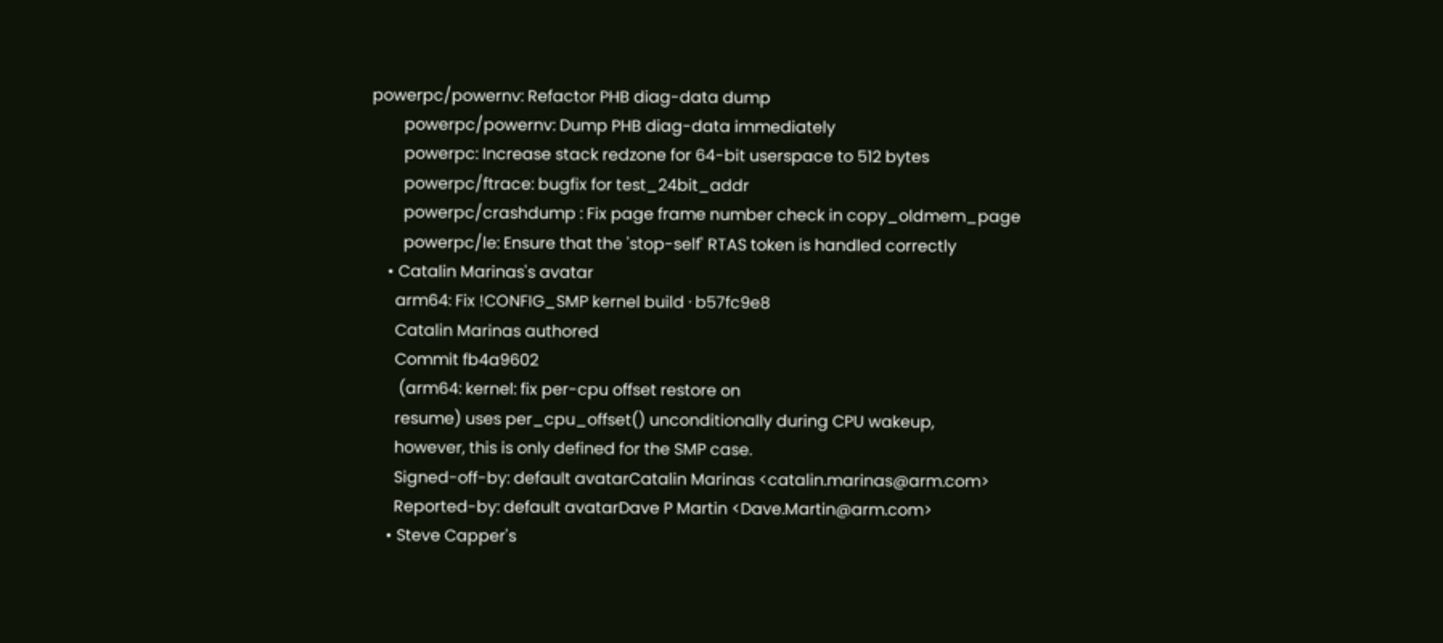powerpc/powernv: Refactor PHB diag-data dump
        powerpc/powernv: Dump PHB diag-data immediately
        powerpc: Increase stack redzone for 64-bit userspace to 512 bytes
        powerpc/ftrace: bugfix for test_24bit_addr
        powerpc/crashdump : Fix page frame number check in copy_oldmem_page
        powerpc/le: Ensure that the 'stop-self' RTAS token is handled correctly
    • Catalin Marinas's avatar
      arm64: Fix !CONFIG_SMP kernel build · b57fc9e8
      Catalin Marinas authored
      Commit fb4a9602
       (arm64: kernel: fix per-cpu offset restore on
      resume) uses per_cpu_offset() unconditionally during CPU wakeup,
      however, this is only defined for the SMP case.
      Signed-off-by: default avatarCatalin Marinas <catalin.marinas@arm.com>
      Reported-by: default avatarDave P Martin <Dave.Martin@arm.com>
    • Steve Capper's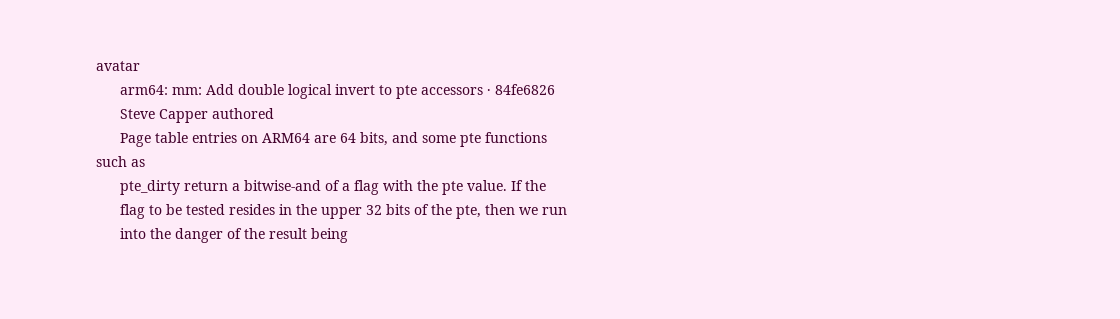avatar
      arm64: mm: Add double logical invert to pte accessors · 84fe6826
      Steve Capper authored
      Page table entries on ARM64 are 64 bits, and some pte functions such as
      pte_dirty return a bitwise-and of a flag with the pte value. If the
      flag to be tested resides in the upper 32 bits of the pte, then we run
      into the danger of the result being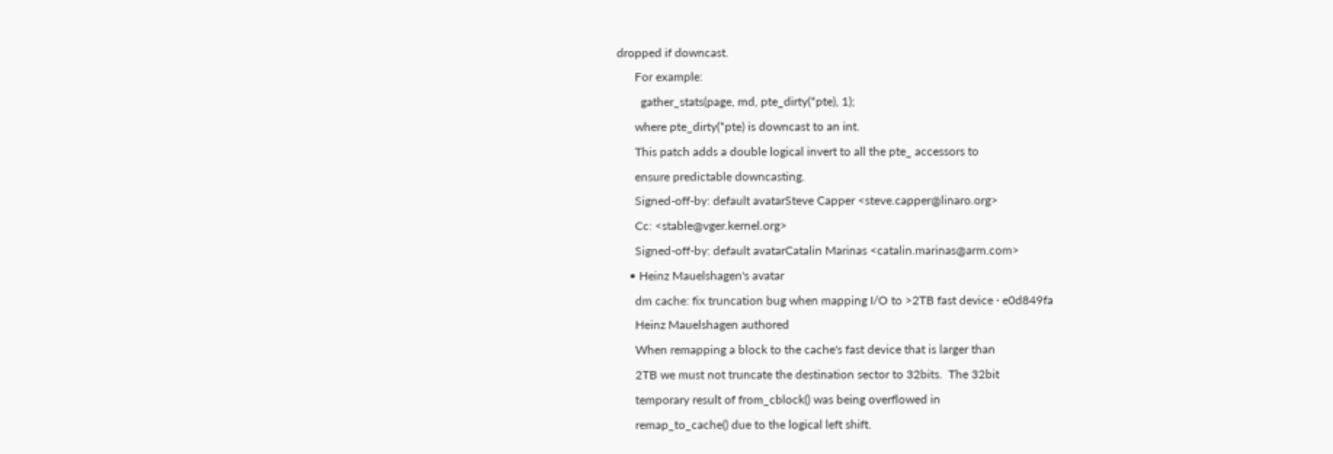dropped if downcast.
      For example:
        gather_stats(page, md, pte_dirty(*pte), 1);
      where pte_dirty(*pte) is downcast to an int.
      This patch adds a double logical invert to all the pte_ accessors to
      ensure predictable downcasting.
      Signed-off-by: default avatarSteve Capper <steve.capper@linaro.org>
      Cc: <stable@vger.kernel.org>
      Signed-off-by: default avatarCatalin Marinas <catalin.marinas@arm.com>
    • Heinz Mauelshagen's avatar
      dm cache: fix truncation bug when mapping I/O to >2TB fast device · e0d849fa
      Heinz Mauelshagen authored
      When remapping a block to the cache's fast device that is larger than
      2TB we must not truncate the destination sector to 32bits.  The 32bit
      temporary result of from_cblock() was being overflowed in
      remap_to_cache() due to the logical left shift.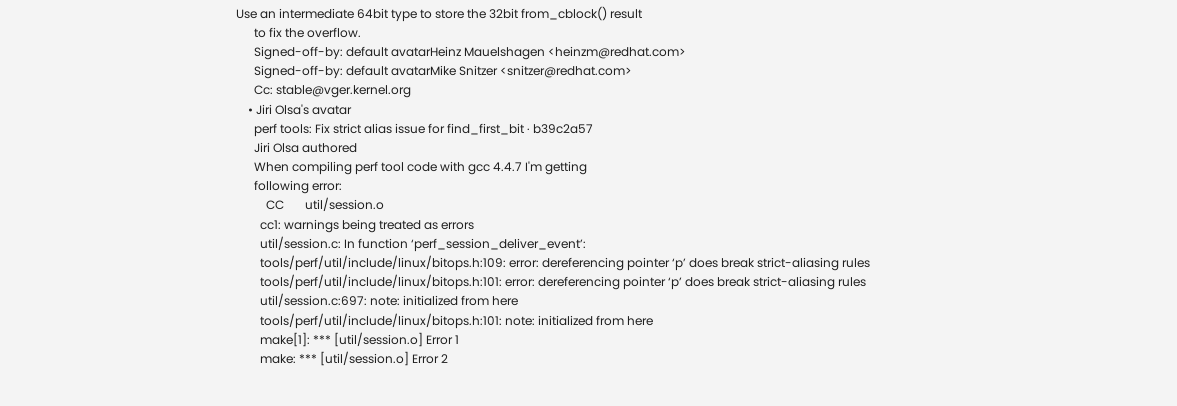Use an intermediate 64bit type to store the 32bit from_cblock() result
      to fix the overflow.
      Signed-off-by: default avatarHeinz Mauelshagen <heinzm@redhat.com>
      Signed-off-by: default avatarMike Snitzer <snitzer@redhat.com>
      Cc: stable@vger.kernel.org
    • Jiri Olsa's avatar
      perf tools: Fix strict alias issue for find_first_bit · b39c2a57
      Jiri Olsa authored
      When compiling perf tool code with gcc 4.4.7 I'm getting
      following error:
          CC       util/session.o
        cc1: warnings being treated as errors
        util/session.c: In function ‘perf_session_deliver_event’:
        tools/perf/util/include/linux/bitops.h:109: error: dereferencing pointer ‘p’ does break strict-aliasing rules
        tools/perf/util/include/linux/bitops.h:101: error: dereferencing pointer ‘p’ does break strict-aliasing rules
        util/session.c:697: note: initialized from here
        tools/perf/util/include/linux/bitops.h:101: note: initialized from here
        make[1]: *** [util/session.o] Error 1
        make: *** [util/session.o] Error 2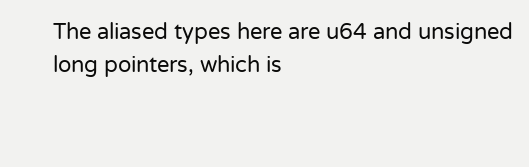The aliased types here are u64 and unsigned long pointers, which is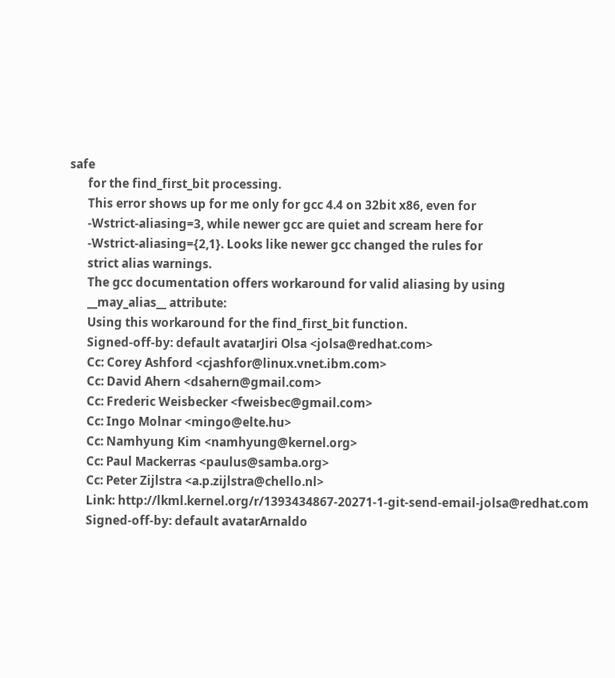safe
      for the find_first_bit processing.
      This error shows up for me only for gcc 4.4 on 32bit x86, even for
      -Wstrict-aliasing=3, while newer gcc are quiet and scream here for
      -Wstrict-aliasing={2,1}. Looks like newer gcc changed the rules for
      strict alias warnings.
      The gcc documentation offers workaround for valid aliasing by using
      __may_alias__ attribute:
      Using this workaround for the find_first_bit function.
      Signed-off-by: default avatarJiri Olsa <jolsa@redhat.com>
      Cc: Corey Ashford <cjashfor@linux.vnet.ibm.com>
      Cc: David Ahern <dsahern@gmail.com>
      Cc: Frederic Weisbecker <fweisbec@gmail.com>
      Cc: Ingo Molnar <mingo@elte.hu>
      Cc: Namhyung Kim <namhyung@kernel.org>
      Cc: Paul Mackerras <paulus@samba.org>
      Cc: Peter Zijlstra <a.p.zijlstra@chello.nl>
      Link: http://lkml.kernel.org/r/1393434867-20271-1-git-send-email-jolsa@redhat.com
      Signed-off-by: default avatarArnaldo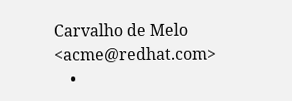Carvalho de Melo <acme@redhat.com>
    •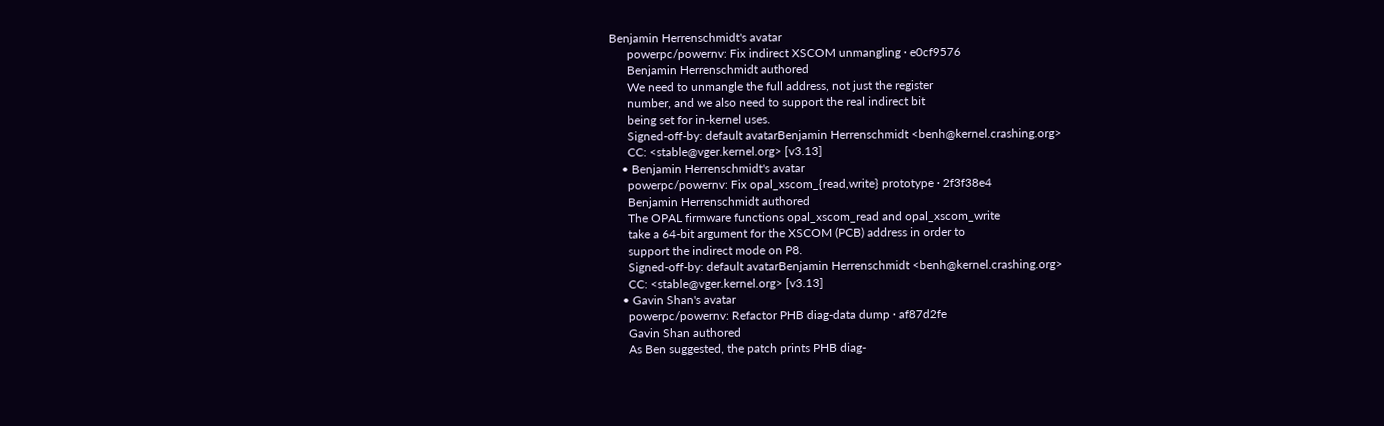Benjamin Herrenschmidt's avatar
      powerpc/powernv: Fix indirect XSCOM unmangling · e0cf9576
      Benjamin Herrenschmidt authored
      We need to unmangle the full address, not just the register
      number, and we also need to support the real indirect bit
      being set for in-kernel uses.
      Signed-off-by: default avatarBenjamin Herrenschmidt <benh@kernel.crashing.org>
      CC: <stable@vger.kernel.org> [v3.13]
    • Benjamin Herrenschmidt's avatar
      powerpc/powernv: Fix opal_xscom_{read,write} prototype · 2f3f38e4
      Benjamin Herrenschmidt authored
      The OPAL firmware functions opal_xscom_read and opal_xscom_write
      take a 64-bit argument for the XSCOM (PCB) address in order to
      support the indirect mode on P8.
      Signed-off-by: default avatarBenjamin Herrenschmidt <benh@kernel.crashing.org>
      CC: <stable@vger.kernel.org> [v3.13]
    • Gavin Shan's avatar
      powerpc/powernv: Refactor PHB diag-data dump · af87d2fe
      Gavin Shan authored
      As Ben suggested, the patch prints PHB diag-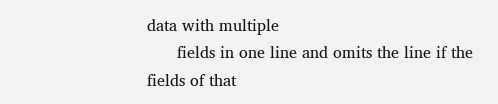data with multiple
      fields in one line and omits the line if the fields of that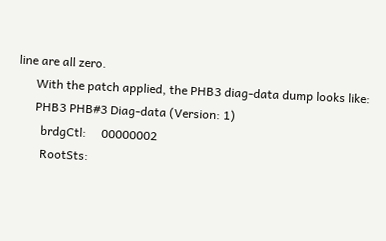line are all zero.
      With the patch applied, the PHB3 diag-data dump looks like:
      PHB3 PHB#3 Diag-data (Version: 1)
        brdgCtl:     00000002
        RootSts: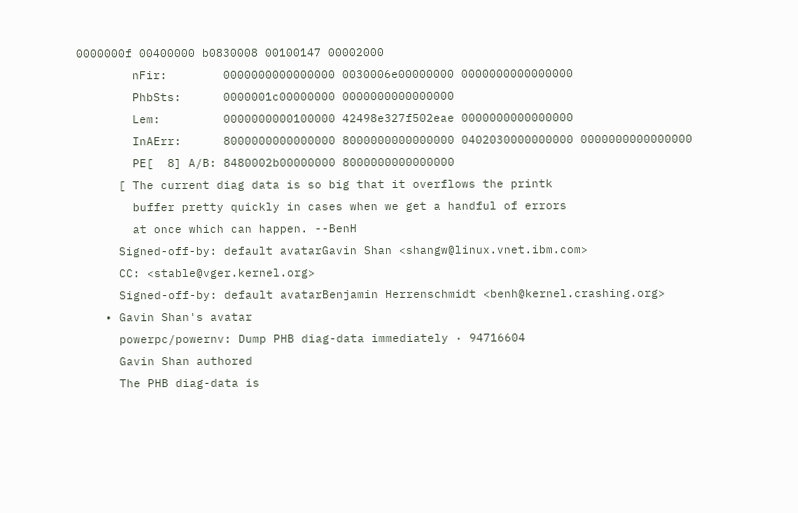0000000f 00400000 b0830008 00100147 00002000
        nFir:        0000000000000000 0030006e00000000 0000000000000000
        PhbSts:      0000001c00000000 0000000000000000
        Lem:         0000000000100000 42498e327f502eae 0000000000000000
        InAErr:      8000000000000000 8000000000000000 0402030000000000 0000000000000000
        PE[  8] A/B: 8480002b00000000 8000000000000000
      [ The current diag data is so big that it overflows the printk
        buffer pretty quickly in cases when we get a handful of errors
        at once which can happen. --BenH
      Signed-off-by: default avatarGavin Shan <shangw@linux.vnet.ibm.com>
      CC: <stable@vger.kernel.org>
      Signed-off-by: default avatarBenjamin Herrenschmidt <benh@kernel.crashing.org>
    • Gavin Shan's avatar
      powerpc/powernv: Dump PHB diag-data immediately · 94716604
      Gavin Shan authored
      The PHB diag-data is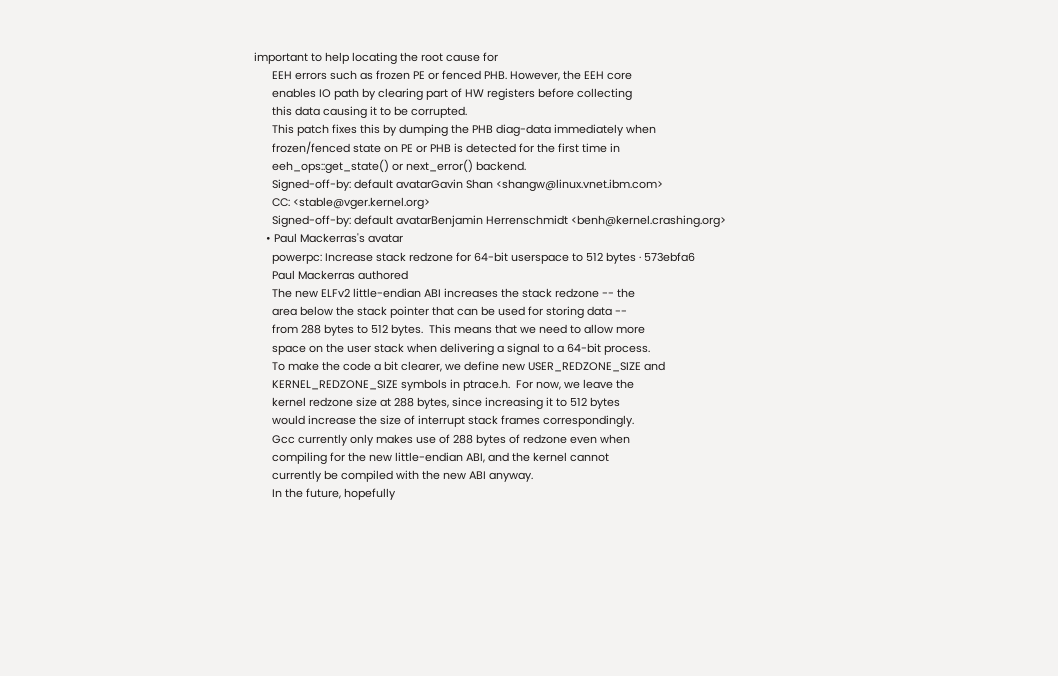important to help locating the root cause for
      EEH errors such as frozen PE or fenced PHB. However, the EEH core
      enables IO path by clearing part of HW registers before collecting
      this data causing it to be corrupted.
      This patch fixes this by dumping the PHB diag-data immediately when
      frozen/fenced state on PE or PHB is detected for the first time in
      eeh_ops::get_state() or next_error() backend.
      Signed-off-by: default avatarGavin Shan <shangw@linux.vnet.ibm.com>
      CC: <stable@vger.kernel.org>
      Signed-off-by: default avatarBenjamin Herrenschmidt <benh@kernel.crashing.org>
    • Paul Mackerras's avatar
      powerpc: Increase stack redzone for 64-bit userspace to 512 bytes · 573ebfa6
      Paul Mackerras authored
      The new ELFv2 little-endian ABI increases the stack redzone -- the
      area below the stack pointer that can be used for storing data --
      from 288 bytes to 512 bytes.  This means that we need to allow more
      space on the user stack when delivering a signal to a 64-bit process.
      To make the code a bit clearer, we define new USER_REDZONE_SIZE and
      KERNEL_REDZONE_SIZE symbols in ptrace.h.  For now, we leave the
      kernel redzone size at 288 bytes, since increasing it to 512 bytes
      would increase the size of interrupt stack frames correspondingly.
      Gcc currently only makes use of 288 bytes of redzone even when
      compiling for the new little-endian ABI, and the kernel cannot
      currently be compiled with the new ABI anyway.
      In the future, hopefully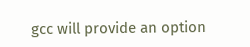gcc will provide an option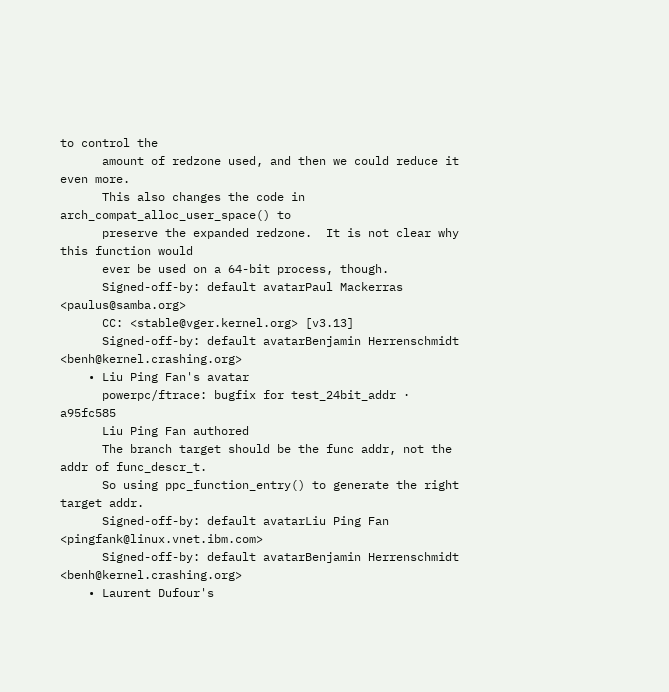to control the
      amount of redzone used, and then we could reduce it even more.
      This also changes the code in arch_compat_alloc_user_space() to
      preserve the expanded redzone.  It is not clear why this function would
      ever be used on a 64-bit process, though.
      Signed-off-by: default avatarPaul Mackerras <paulus@samba.org>
      CC: <stable@vger.kernel.org> [v3.13]
      Signed-off-by: default avatarBenjamin Herrenschmidt <benh@kernel.crashing.org>
    • Liu Ping Fan's avatar
      powerpc/ftrace: bugfix for test_24bit_addr · a95fc585
      Liu Ping Fan authored
      The branch target should be the func addr, not the addr of func_descr_t.
      So using ppc_function_entry() to generate the right target addr.
      Signed-off-by: default avatarLiu Ping Fan <pingfank@linux.vnet.ibm.com>
      Signed-off-by: default avatarBenjamin Herrenschmidt <benh@kernel.crashing.org>
    • Laurent Dufour's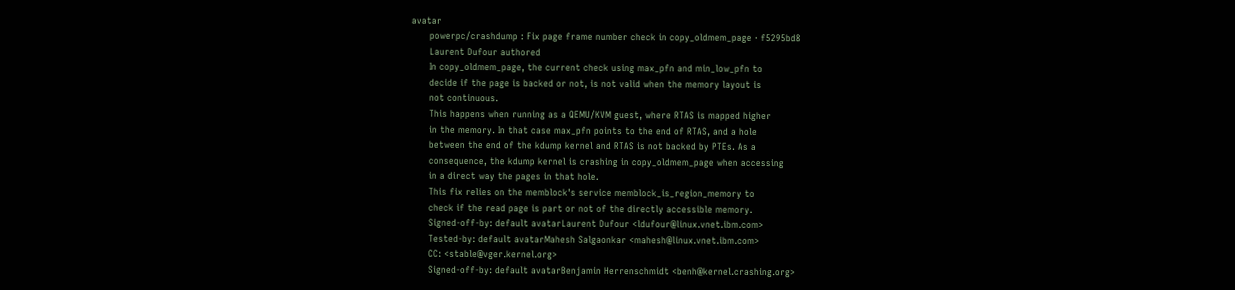avatar
      powerpc/crashdump : Fix page frame number check in copy_oldmem_page · f5295bd8
      Laurent Dufour authored
      In copy_oldmem_page, the current check using max_pfn and min_low_pfn to
      decide if the page is backed or not, is not valid when the memory layout is
      not continuous.
      This happens when running as a QEMU/KVM guest, where RTAS is mapped higher
      in the memory. In that case max_pfn points to the end of RTAS, and a hole
      between the end of the kdump kernel and RTAS is not backed by PTEs. As a
      consequence, the kdump kernel is crashing in copy_oldmem_page when accessing
      in a direct way the pages in that hole.
      This fix relies on the memblock's service memblock_is_region_memory to
      check if the read page is part or not of the directly accessible memory.
      Signed-off-by: default avatarLaurent Dufour <ldufour@linux.vnet.ibm.com>
      Tested-by: default avatarMahesh Salgaonkar <mahesh@linux.vnet.ibm.com>
      CC: <stable@vger.kernel.org>
      Signed-off-by: default avatarBenjamin Herrenschmidt <benh@kernel.crashing.org>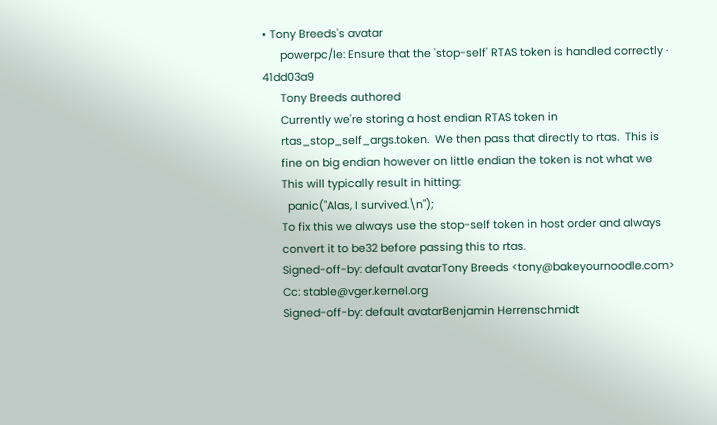• Tony Breeds's avatar
      powerpc/le: Ensure that the 'stop-self' RTAS token is handled correctly · 41dd03a9
      Tony Breeds authored
      Currently we're storing a host endian RTAS token in
      rtas_stop_self_args.token.  We then pass that directly to rtas.  This is
      fine on big endian however on little endian the token is not what we
      This will typically result in hitting:
        panic("Alas, I survived.\n");
      To fix this we always use the stop-self token in host order and always
      convert it to be32 before passing this to rtas.
      Signed-off-by: default avatarTony Breeds <tony@bakeyournoodle.com>
      Cc: stable@vger.kernel.org
      Signed-off-by: default avatarBenjamin Herrenschmidt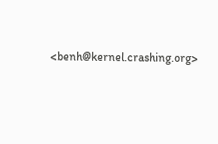<benh@kernel.crashing.org>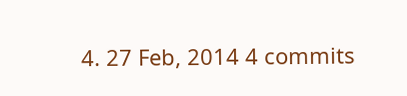4. 27 Feb, 2014 4 commits